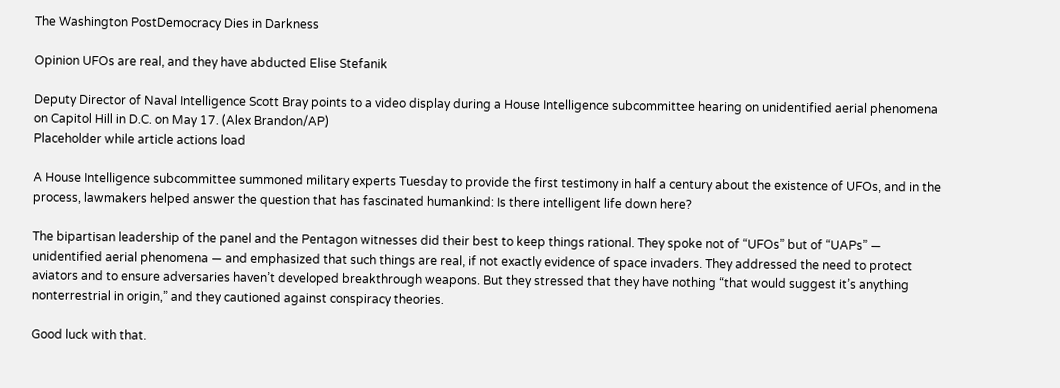The Washington PostDemocracy Dies in Darkness

Opinion UFOs are real, and they have abducted Elise Stefanik

Deputy Director of Naval Intelligence Scott Bray points to a video display during a House Intelligence subcommittee hearing on unidentified aerial phenomena on Capitol Hill in D.C. on May 17. (Alex Brandon/AP)
Placeholder while article actions load

A House Intelligence subcommittee summoned military experts Tuesday to provide the first testimony in half a century about the existence of UFOs, and in the process, lawmakers helped answer the question that has fascinated humankind: Is there intelligent life down here?

The bipartisan leadership of the panel and the Pentagon witnesses did their best to keep things rational. They spoke not of “UFOs” but of “UAPs” — unidentified aerial phenomena — and emphasized that such things are real, if not exactly evidence of space invaders. They addressed the need to protect aviators and to ensure adversaries haven’t developed breakthrough weapons. But they stressed that they have nothing “that would suggest it’s anything nonterrestrial in origin,” and they cautioned against conspiracy theories.

Good luck with that.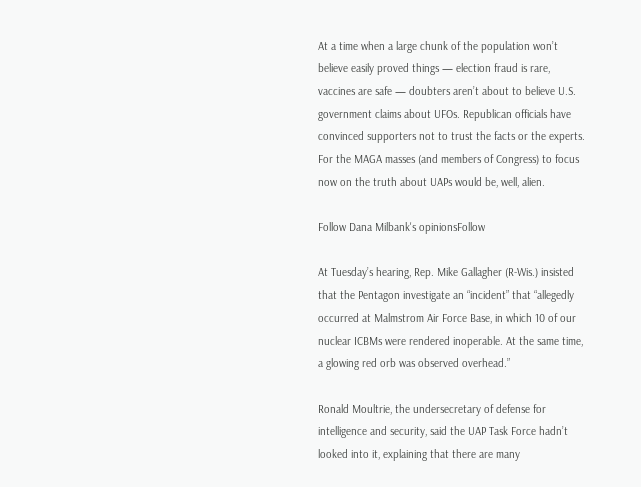At a time when a large chunk of the population won’t believe easily proved things — election fraud is rare, vaccines are safe — doubters aren’t about to believe U.S. government claims about UFOs. Republican officials have convinced supporters not to trust the facts or the experts. For the MAGA masses (and members of Congress) to focus now on the truth about UAPs would be, well, alien.

Follow Dana Milbank's opinionsFollow

At Tuesday’s hearing, Rep. Mike Gallagher (R-Wis.) insisted that the Pentagon investigate an “incident” that “allegedly occurred at Malmstrom Air Force Base, in which 10 of our nuclear ICBMs were rendered inoperable. At the same time, a glowing red orb was observed overhead.”

Ronald Moultrie, the undersecretary of defense for intelligence and security, said the UAP Task Force hadn’t looked into it, explaining that there are many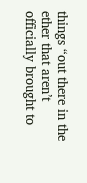things “out there in the ether that aren’t officially brought to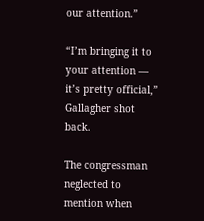our attention.”

“I’m bringing it to your attention — it’s pretty official,” Gallagher shot back.

The congressman neglected to mention when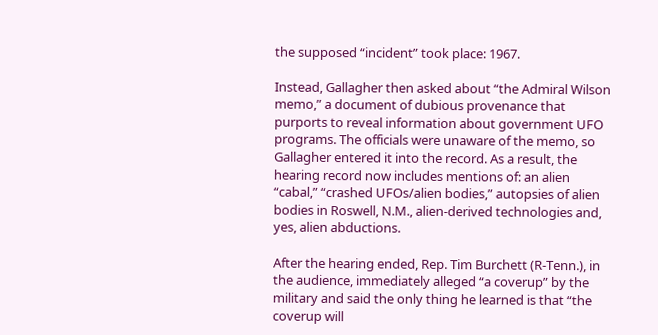the supposed “incident” took place: 1967.

Instead, Gallagher then asked about “the Admiral Wilson memo,” a document of dubious provenance that purports to reveal information about government UFO programs. The officials were unaware of the memo, so Gallagher entered it into the record. As a result, the hearing record now includes mentions of: an alien “cabal,” “crashed UFOs/alien bodies,” autopsies of alien bodies in Roswell, N.M., alien-derived technologies and, yes, alien abductions.

After the hearing ended, Rep. Tim Burchett (R-Tenn.), in the audience, immediately alleged “a coverup” by the military and said the only thing he learned is that “the coverup will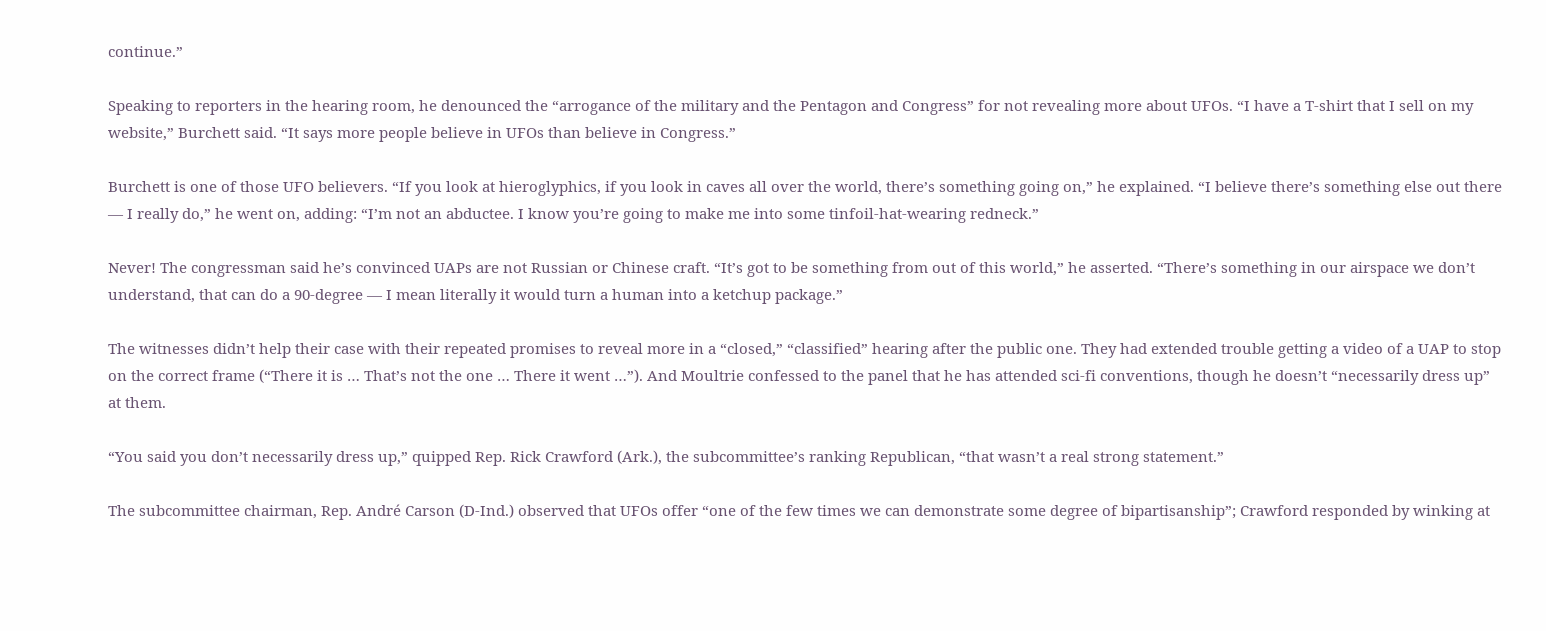continue.”

Speaking to reporters in the hearing room, he denounced the “arrogance of the military and the Pentagon and Congress” for not revealing more about UFOs. “I have a T-shirt that I sell on my website,” Burchett said. “It says more people believe in UFOs than believe in Congress.”

Burchett is one of those UFO believers. “If you look at hieroglyphics, if you look in caves all over the world, there’s something going on,” he explained. “I believe there’s something else out there — I really do,” he went on, adding: “I’m not an abductee. I know you’re going to make me into some tinfoil-hat-wearing redneck.”

Never! The congressman said he’s convinced UAPs are not Russian or Chinese craft. “It’s got to be something from out of this world,” he asserted. “There’s something in our airspace we don’t understand, that can do a 90-degree — I mean literally it would turn a human into a ketchup package.”

The witnesses didn’t help their case with their repeated promises to reveal more in a “closed,” “classified” hearing after the public one. They had extended trouble getting a video of a UAP to stop on the correct frame (“There it is … That’s not the one … There it went …”). And Moultrie confessed to the panel that he has attended sci-fi conventions, though he doesn’t “necessarily dress up” at them.

“You said you don’t necessarily dress up,” quipped Rep. Rick Crawford (Ark.), the subcommittee’s ranking Republican, “that wasn’t a real strong statement.”

The subcommittee chairman, Rep. André Carson (D-Ind.) observed that UFOs offer “one of the few times we can demonstrate some degree of bipartisanship”; Crawford responded by winking at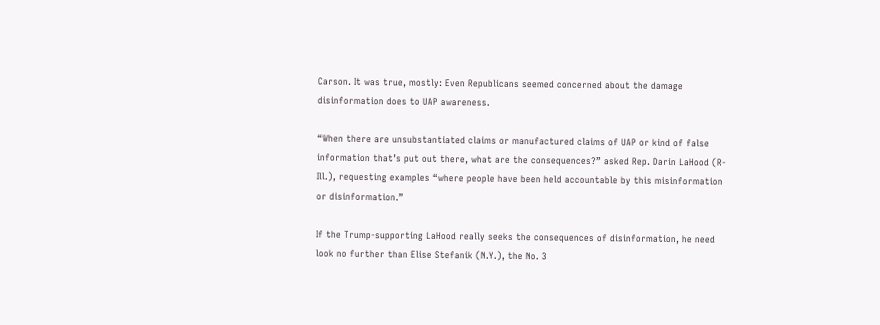Carson. It was true, mostly: Even Republicans seemed concerned about the damage disinformation does to UAP awareness.

“When there are unsubstantiated claims or manufactured claims of UAP or kind of false information that’s put out there, what are the consequences?” asked Rep. Darin LaHood (R-Ill.), requesting examples “where people have been held accountable by this misinformation or disinformation.”

If the Trump-supporting LaHood really seeks the consequences of disinformation, he need look no further than Elise Stefanik (N.Y.), the No. 3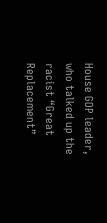House GOP leader, who talked up the racist “Great Replacement”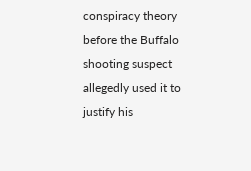conspiracy theory before the Buffalo shooting suspect allegedly used it to justify his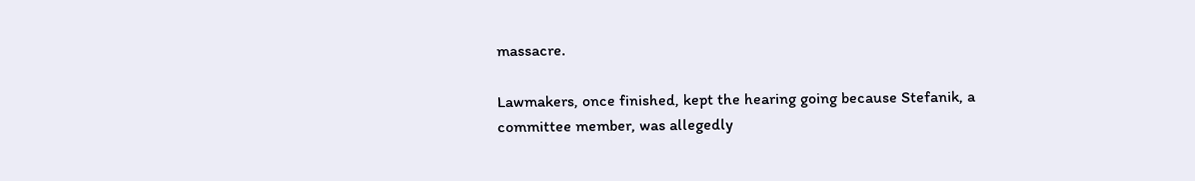massacre.

Lawmakers, once finished, kept the hearing going because Stefanik, a committee member, was allegedly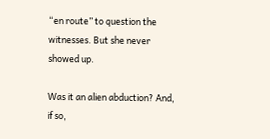“en route” to question the witnesses. But she never showed up.

Was it an alien abduction? And, if so,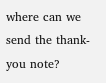where can we send the thank-you note?